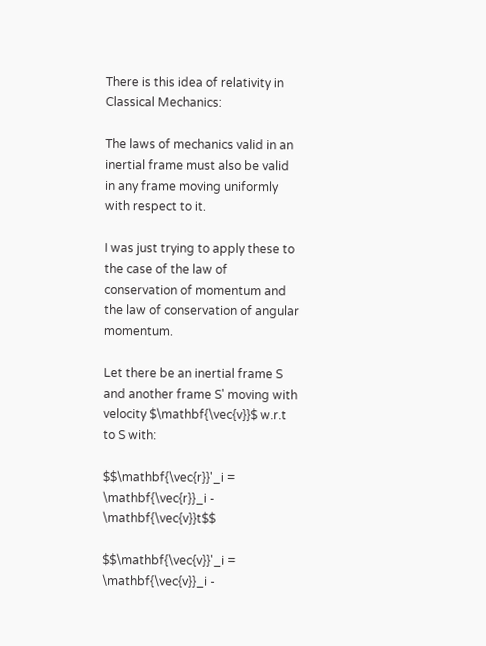There is this idea of relativity in Classical Mechanics:

The laws of mechanics valid in an inertial frame must also be valid in any frame moving uniformly with respect to it.

I was just trying to apply these to the case of the law of conservation of momentum and the law of conservation of angular momentum.

Let there be an inertial frame S and another frame S' moving with velocity $\mathbf{\vec{v}}$ w.r.t to S with:

$$\mathbf{\vec{r}}'_i = \mathbf{\vec{r}}_i - \mathbf{\vec{v}}t$$

$$\mathbf{\vec{v}}'_i = \mathbf{\vec{v}}_i -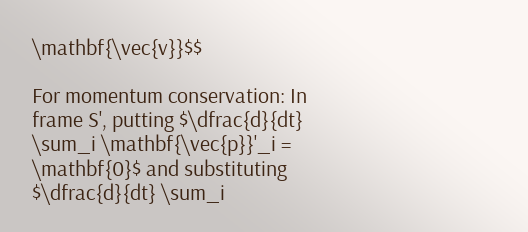\mathbf{\vec{v}}$$

For momentum conservation: In frame S', putting $\dfrac{d}{dt} \sum_i \mathbf{\vec{p}}'_i = \mathbf{0}$ and substituting $\dfrac{d}{dt} \sum_i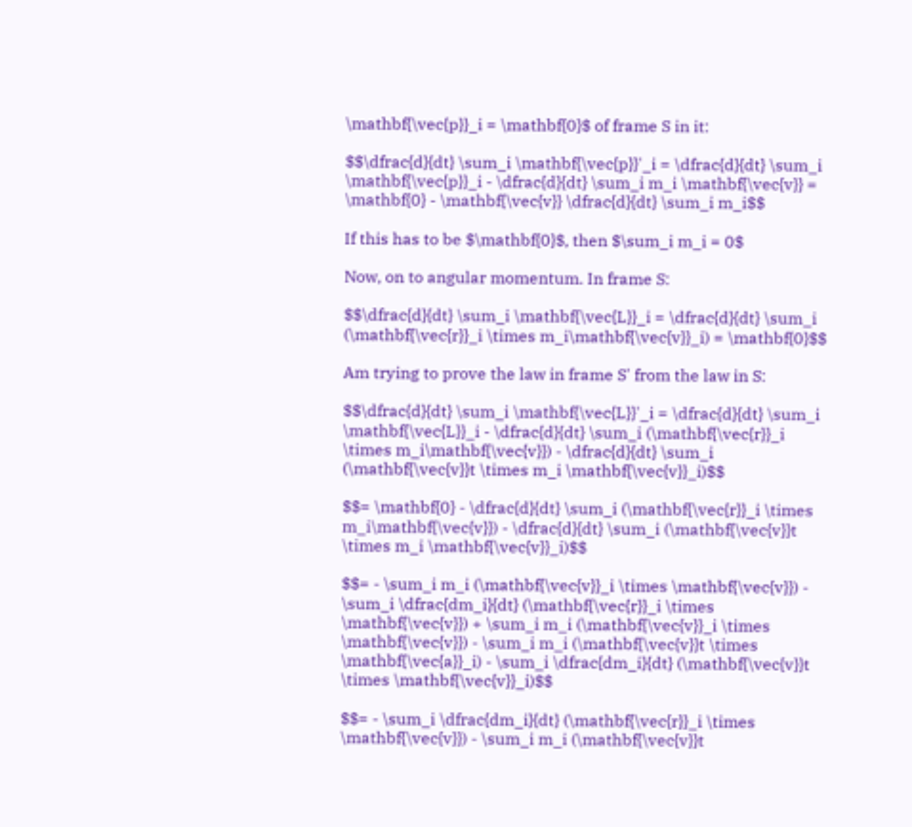\mathbf{\vec{p}}_i = \mathbf{0}$ of frame S in it:

$$\dfrac{d}{dt} \sum_i \mathbf{\vec{p}}'_i = \dfrac{d}{dt} \sum_i \mathbf{\vec{p}}_i - \dfrac{d}{dt} \sum_i m_i \mathbf{\vec{v}} = \mathbf{0} - \mathbf{\vec{v}} \dfrac{d}{dt} \sum_i m_i$$

If this has to be $\mathbf{0}$, then $\sum_i m_i = 0$

Now, on to angular momentum. In frame S:

$$\dfrac{d}{dt} \sum_i \mathbf{\vec{L}}_i = \dfrac{d}{dt} \sum_i (\mathbf{\vec{r}}_i \times m_i\mathbf{\vec{v}}_i) = \mathbf{0}$$

Am trying to prove the law in frame S' from the law in S:

$$\dfrac{d}{dt} \sum_i \mathbf{\vec{L}}'_i = \dfrac{d}{dt} \sum_i \mathbf{\vec{L}}_i - \dfrac{d}{dt} \sum_i (\mathbf{\vec{r}}_i \times m_i\mathbf{\vec{v}}) - \dfrac{d}{dt} \sum_i (\mathbf{\vec{v}}t \times m_i \mathbf{\vec{v}}_i)$$

$$= \mathbf{0} - \dfrac{d}{dt} \sum_i (\mathbf{\vec{r}}_i \times m_i\mathbf{\vec{v}}) - \dfrac{d}{dt} \sum_i (\mathbf{\vec{v}}t \times m_i \mathbf{\vec{v}}_i)$$

$$= - \sum_i m_i (\mathbf{\vec{v}}_i \times \mathbf{\vec{v}}) - \sum_i \dfrac{dm_i}{dt} (\mathbf{\vec{r}}_i \times \mathbf{\vec{v}}) + \sum_i m_i (\mathbf{\vec{v}}_i \times \mathbf{\vec{v}}) - \sum_i m_i (\mathbf{\vec{v}}t \times \mathbf{\vec{a}}_i) - \sum_i \dfrac{dm_i}{dt} (\mathbf{\vec{v}}t \times \mathbf{\vec{v}}_i)$$

$$= - \sum_i \dfrac{dm_i}{dt} (\mathbf{\vec{r}}_i \times \mathbf{\vec{v}}) - \sum_i m_i (\mathbf{\vec{v}}t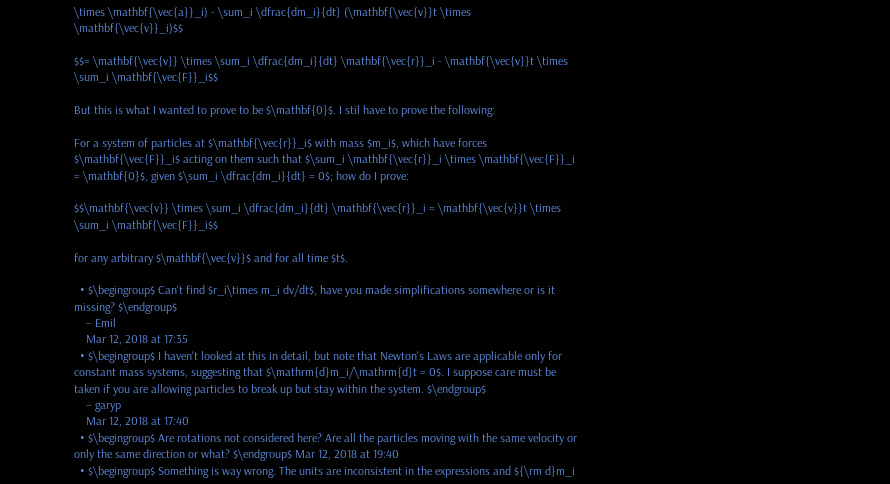\times \mathbf{\vec{a}}_i) - \sum_i \dfrac{dm_i}{dt} (\mathbf{\vec{v}}t \times \mathbf{\vec{v}}_i)$$

$$= \mathbf{\vec{v}} \times \sum_i \dfrac{dm_i}{dt} \mathbf{\vec{r}}_i - \mathbf{\vec{v}}t \times \sum_i \mathbf{\vec{F}}_i$$

But this is what I wanted to prove to be $\mathbf{0}$. I stil have to prove the following:

For a system of particles at $\mathbf{\vec{r}}_i$ with mass $m_i$, which have forces $\mathbf{\vec{F}}_i$ acting on them such that $\sum_i \mathbf{\vec{r}}_i \times \mathbf{\vec{F}}_i = \mathbf{0}$, given $\sum_i \dfrac{dm_i}{dt} = 0$; how do I prove:

$$\mathbf{\vec{v}} \times \sum_i \dfrac{dm_i}{dt} \mathbf{\vec{r}}_i = \mathbf{\vec{v}}t \times \sum_i \mathbf{\vec{F}}_i$$

for any arbitrary $\mathbf{\vec{v}}$ and for all time $t$.

  • $\begingroup$ Can't find $r_i\times m_i dv/dt$, have you made simplifications somewhere or is it missing? $\endgroup$
    – Emil
    Mar 12, 2018 at 17:35
  • $\begingroup$ I haven't looked at this in detail, but note that Newton's Laws are applicable only for constant mass systems, suggesting that $\mathrm{d}m_i/\mathrm{d}t = 0$. I suppose care must be taken if you are allowing particles to break up but stay within the system. $\endgroup$
    – garyp
    Mar 12, 2018 at 17:40
  • $\begingroup$ Are rotations not considered here? Are all the particles moving with the same velocity or only the same direction or what? $\endgroup$ Mar 12, 2018 at 19:40
  • $\begingroup$ Something is way wrong. The units are inconsistent in the expressions and ${\rm d}m_i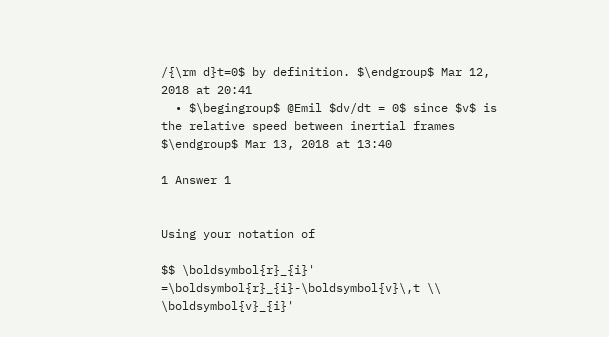/{\rm d}t=0$ by definition. $\endgroup$ Mar 12, 2018 at 20:41
  • $\begingroup$ @Emil $dv/dt = 0$ since $v$ is the relative speed between inertial frames $\endgroup$ Mar 13, 2018 at 13:40

1 Answer 1


Using your notation of

$$ \boldsymbol{r}_{i}' =\boldsymbol{r}_{i}-\boldsymbol{v}\,t \\ \boldsymbol{v}_{i}'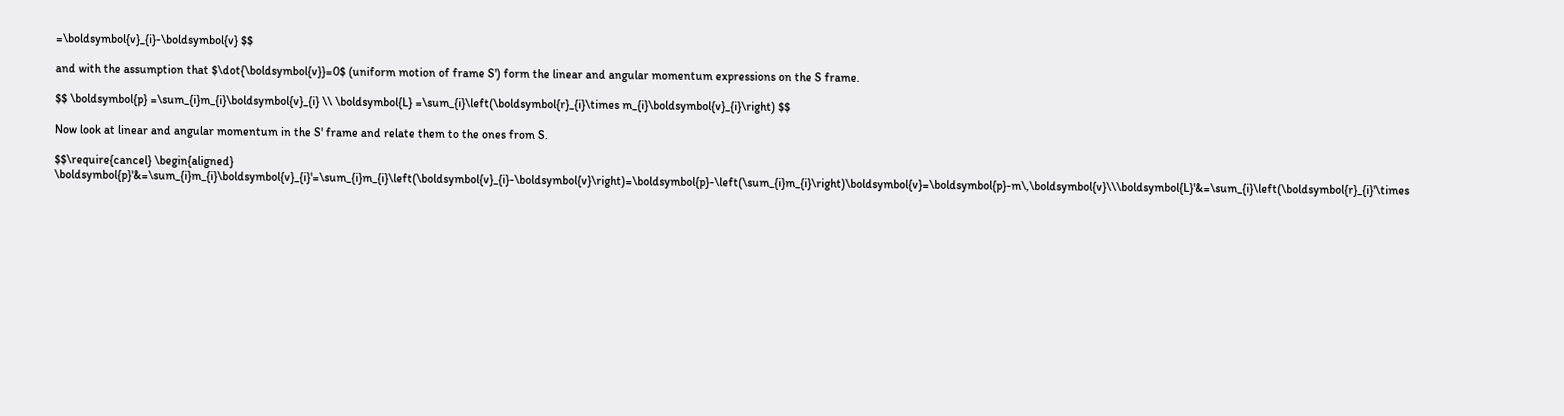=\boldsymbol{v}_{i}-\boldsymbol{v} $$

and with the assumption that $\dot{\boldsymbol{v}}=0$ (uniform motion of frame S') form the linear and angular momentum expressions on the S frame.

$$ \boldsymbol{p} =\sum_{i}m_{i}\boldsymbol{v}_{i} \\ \boldsymbol{L} =\sum_{i}\left(\boldsymbol{r}_{i}\times m_{i}\boldsymbol{v}_{i}\right) $$

Now look at linear and angular momentum in the S' frame and relate them to the ones from S.

$$\require{cancel} \begin{aligned} \boldsymbol{p}'&=\sum_{i}m_{i}\boldsymbol{v}_{i}'=\sum_{i}m_{i}\left(\boldsymbol{v}_{i}-\boldsymbol{v}\right)=\boldsymbol{p}-\left(\sum_{i}m_{i}\right)\boldsymbol{v}=\boldsymbol{p}-m\,\boldsymbol{v}\\\boldsymbol{L}'&=\sum_{i}\left(\boldsymbol{r}_{i}'\times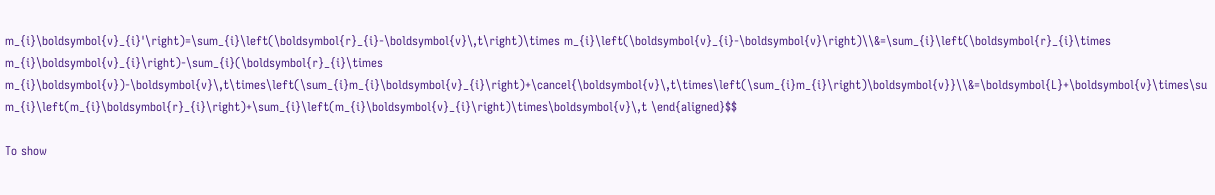m_{i}\boldsymbol{v}_{i}'\right)=\sum_{i}\left(\boldsymbol{r}_{i}-\boldsymbol{v}\,t\right)\times m_{i}\left(\boldsymbol{v}_{i}-\boldsymbol{v}\right)\\&=\sum_{i}\left(\boldsymbol{r}_{i}\times m_{i}\boldsymbol{v}_{i}\right)-\sum_{i}(\boldsymbol{r}_{i}\times m_{i}\boldsymbol{v})-\boldsymbol{v}\,t\times\left(\sum_{i}m_{i}\boldsymbol{v}_{i}\right)+\cancel{\boldsymbol{v}\,t\times\left(\sum_{i}m_{i}\right)\boldsymbol{v}}\\&=\boldsymbol{L}+\boldsymbol{v}\times\sum_{i}\left(m_{i}\boldsymbol{r}_{i}\right)+\sum_{i}\left(m_{i}\boldsymbol{v}_{i}\right)\times\boldsymbol{v}\,t \end{aligned}$$

To show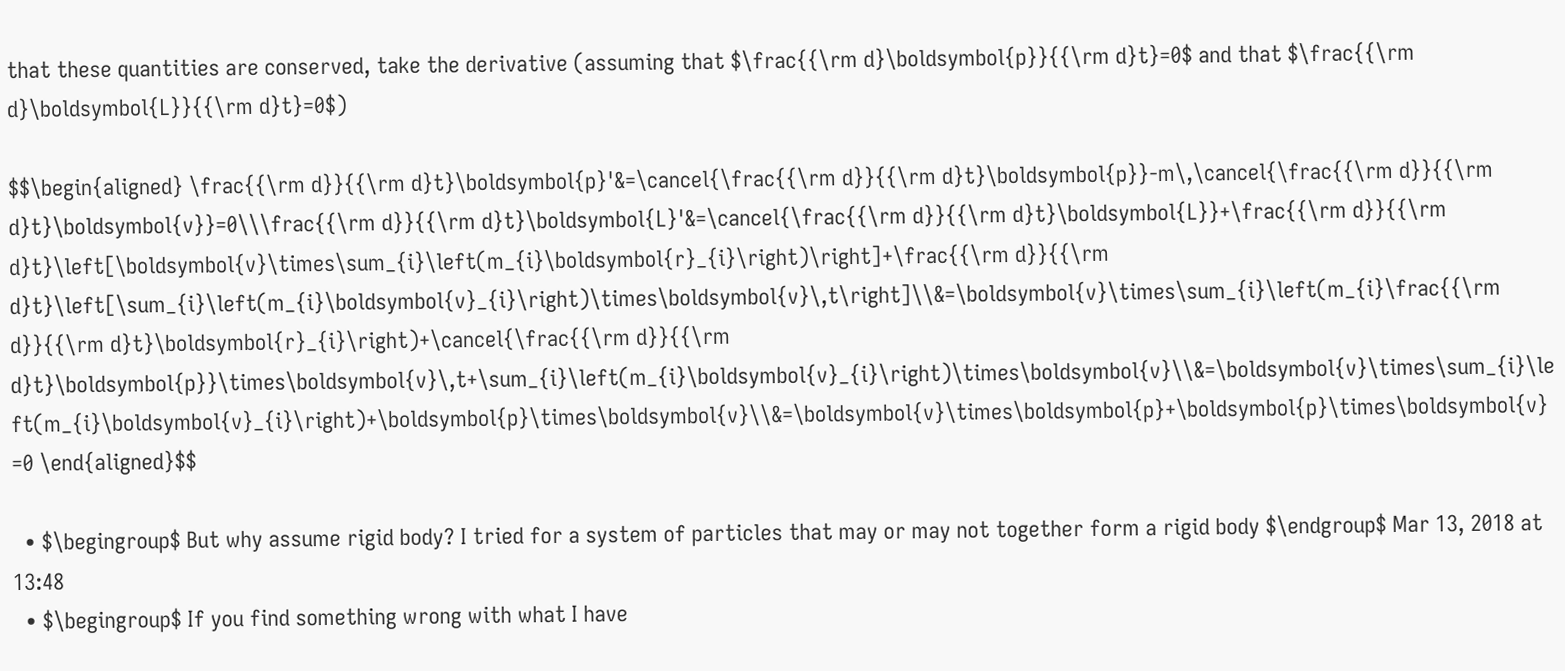that these quantities are conserved, take the derivative (assuming that $\frac{{\rm d}\boldsymbol{p}}{{\rm d}t}=0$ and that $\frac{{\rm d}\boldsymbol{L}}{{\rm d}t}=0$)

$$\begin{aligned} \frac{{\rm d}}{{\rm d}t}\boldsymbol{p}'&=\cancel{\frac{{\rm d}}{{\rm d}t}\boldsymbol{p}}-m\,\cancel{\frac{{\rm d}}{{\rm d}t}\boldsymbol{v}}=0\\\frac{{\rm d}}{{\rm d}t}\boldsymbol{L}'&=\cancel{\frac{{\rm d}}{{\rm d}t}\boldsymbol{L}}+\frac{{\rm d}}{{\rm d}t}\left[\boldsymbol{v}\times\sum_{i}\left(m_{i}\boldsymbol{r}_{i}\right)\right]+\frac{{\rm d}}{{\rm d}t}\left[\sum_{i}\left(m_{i}\boldsymbol{v}_{i}\right)\times\boldsymbol{v}\,t\right]\\&=\boldsymbol{v}\times\sum_{i}\left(m_{i}\frac{{\rm d}}{{\rm d}t}\boldsymbol{r}_{i}\right)+\cancel{\frac{{\rm d}}{{\rm d}t}\boldsymbol{p}}\times\boldsymbol{v}\,t+\sum_{i}\left(m_{i}\boldsymbol{v}_{i}\right)\times\boldsymbol{v}\\&=\boldsymbol{v}\times\sum_{i}\left(m_{i}\boldsymbol{v}_{i}\right)+\boldsymbol{p}\times\boldsymbol{v}\\&=\boldsymbol{v}\times\boldsymbol{p}+\boldsymbol{p}\times\boldsymbol{v}=0 \end{aligned}$$

  • $\begingroup$ But why assume rigid body? I tried for a system of particles that may or may not together form a rigid body $\endgroup$ Mar 13, 2018 at 13:48
  • $\begingroup$ If you find something wrong with what I have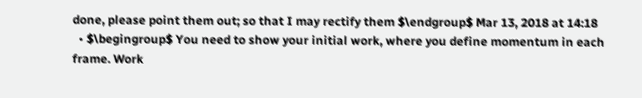done, please point them out; so that I may rectify them $\endgroup$ Mar 13, 2018 at 14:18
  • $\begingroup$ You need to show your initial work, where you define momentum in each frame. Work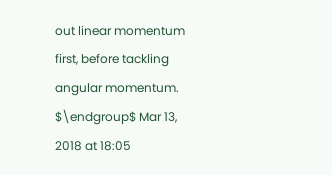out linear momentum first, before tackling angular momentum. $\endgroup$ Mar 13, 2018 at 18:05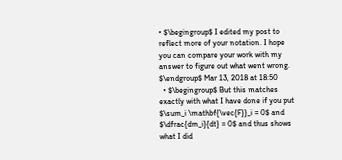• $\begingroup$ I edited my post to reflect more of your notation. I hope you can compare your work with my answer to figure out what went wrong. $\endgroup$ Mar 13, 2018 at 18:50
  • $\begingroup$ But this matches exactly with what I have done if you put $\sum_i \mathbf{\vec{F}}_i = 0$ and $\dfrac{dm_i}{dt} = 0$ and thus shows what I did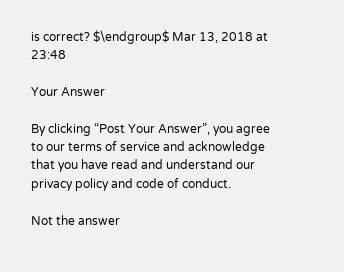is correct? $\endgroup$ Mar 13, 2018 at 23:48

Your Answer

By clicking “Post Your Answer”, you agree to our terms of service and acknowledge that you have read and understand our privacy policy and code of conduct.

Not the answer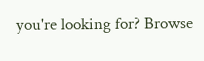you're looking for? Browse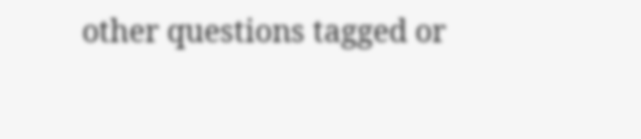other questions tagged or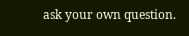ask your own question.